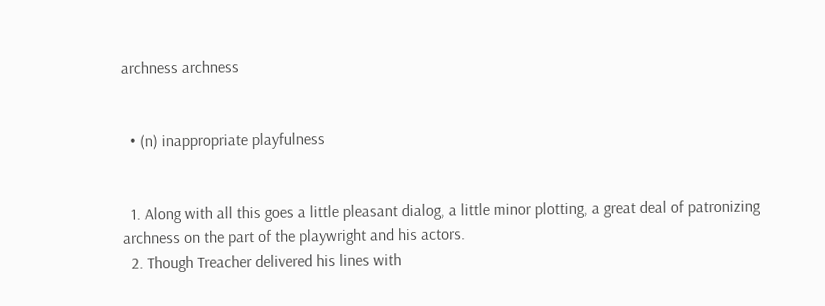archness archness


  • (n) inappropriate playfulness


  1. Along with all this goes a little pleasant dialog, a little minor plotting, a great deal of patronizing archness on the part of the playwright and his actors.
  2. Though Treacher delivered his lines with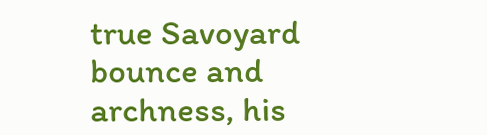true Savoyard bounce and archness, his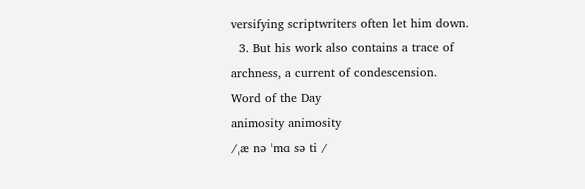versifying scriptwriters often let him down.
  3. But his work also contains a trace of archness, a current of condescension.
Word of the Day
animosity animosity
/ˌæ nə ˈmɑ sə ti /